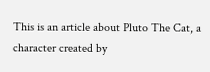This is an article about Pluto The Cat, a character created by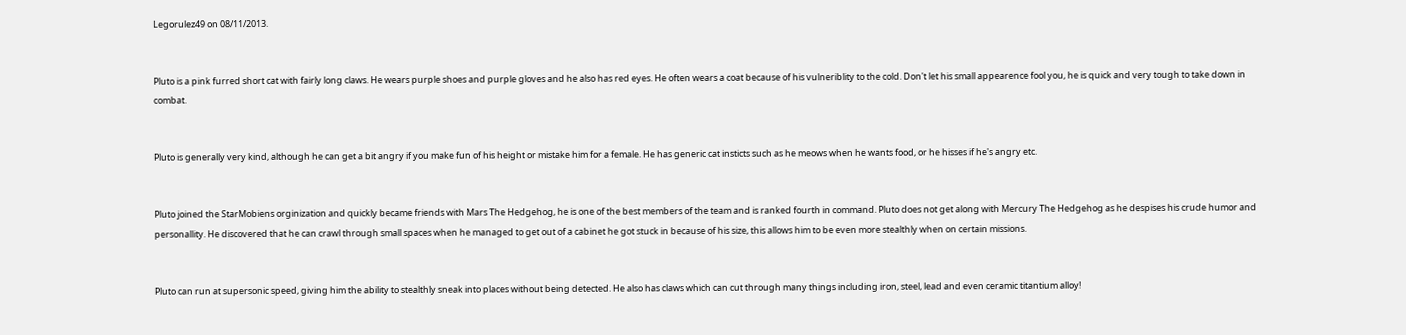Legorulez49 on 08/11/2013.


Pluto is a pink furred short cat with fairly long claws. He wears purple shoes and purple gloves and he also has red eyes. He often wears a coat because of his vulneriblity to the cold. Don't let his small appearence fool you, he is quick and very tough to take down in combat.


Pluto is generally very kind, although he can get a bit angry if you make fun of his height or mistake him for a female. He has generic cat insticts such as he meows when he wants food, or he hisses if he's angry etc.


Pluto joined the StarMobiens orginization and quickly became friends with Mars The Hedgehog, he is one of the best members of the team and is ranked fourth in command. Pluto does not get along with Mercury The Hedgehog as he despises his crude humor and personallity. He discovered that he can crawl through small spaces when he managed to get out of a cabinet he got stuck in because of his size, this allows him to be even more stealthly when on certain missions.


Pluto can run at supersonic speed, giving him the ability to stealthly sneak into places without being detected. He also has claws which can cut through many things including iron, steel, lead and even ceramic titantium alloy!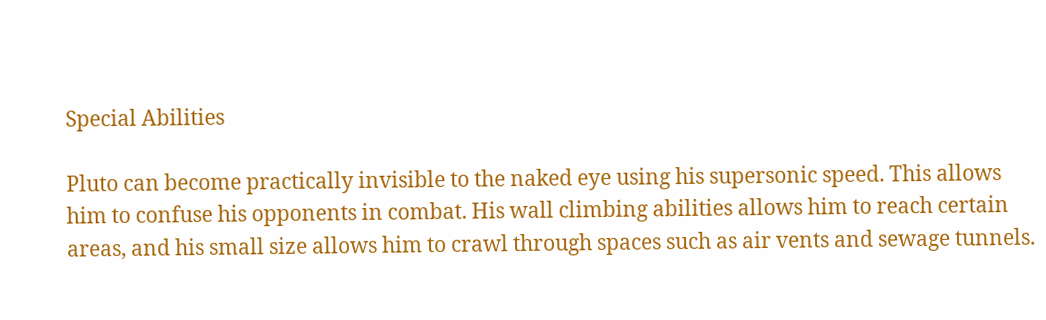Special Abilities

Pluto can become practically invisible to the naked eye using his supersonic speed. This allows him to confuse his opponents in combat. His wall climbing abilities allows him to reach certain areas, and his small size allows him to crawl through spaces such as air vents and sewage tunnels.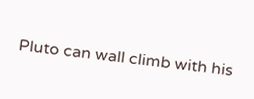Pluto can wall climb with his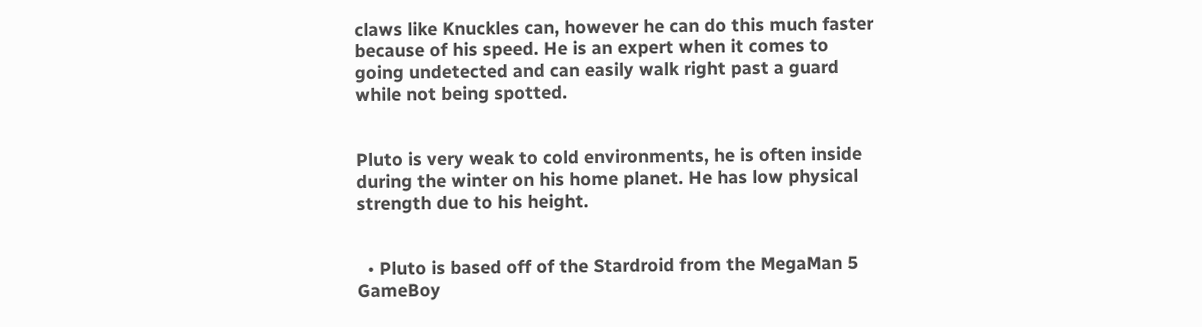claws like Knuckles can, however he can do this much faster because of his speed. He is an expert when it comes to going undetected and can easily walk right past a guard while not being spotted.


Pluto is very weak to cold environments, he is often inside during the winter on his home planet. He has low physical strength due to his height.


  • Pluto is based off of the Stardroid from the MegaMan 5 GameBoy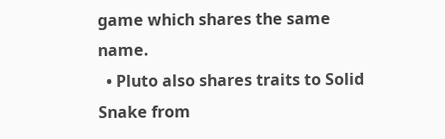game which shares the same name.
  • Pluto also shares traits to Solid Snake from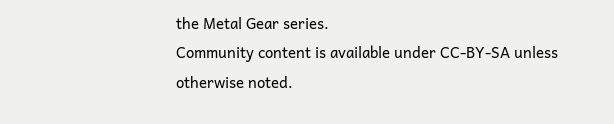the Metal Gear series.
Community content is available under CC-BY-SA unless otherwise noted.